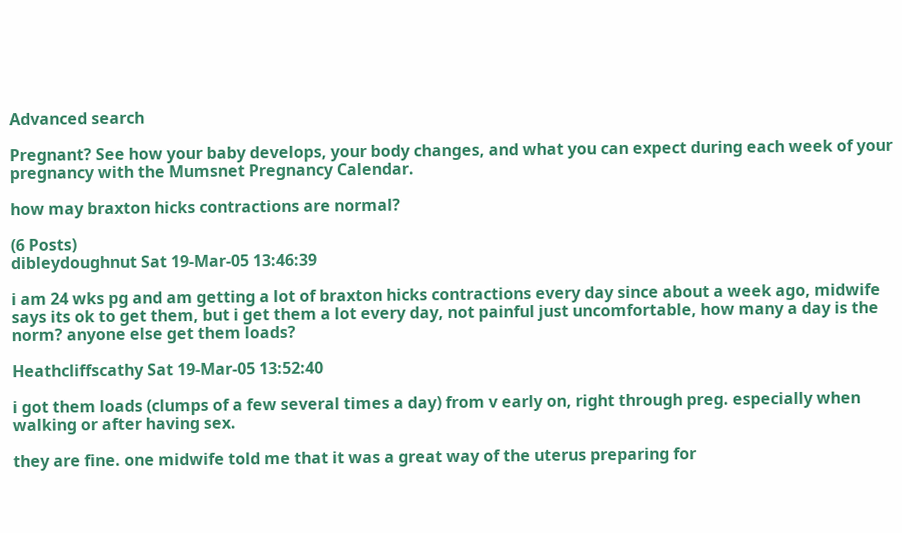Advanced search

Pregnant? See how your baby develops, your body changes, and what you can expect during each week of your pregnancy with the Mumsnet Pregnancy Calendar.

how may braxton hicks contractions are normal?

(6 Posts)
dibleydoughnut Sat 19-Mar-05 13:46:39

i am 24 wks pg and am getting a lot of braxton hicks contractions every day since about a week ago, midwife says its ok to get them, but i get them a lot every day, not painful just uncomfortable, how many a day is the norm? anyone else get them loads?

Heathcliffscathy Sat 19-Mar-05 13:52:40

i got them loads (clumps of a few several times a day) from v early on, right through preg. especially when walking or after having sex.

they are fine. one midwife told me that it was a great way of the uterus preparing for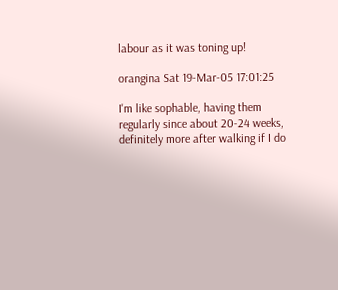labour as it was toning up!

orangina Sat 19-Mar-05 17:01:25

I'm like sophable, having them regularly since about 20-24 weeks, definitely more after walking if I do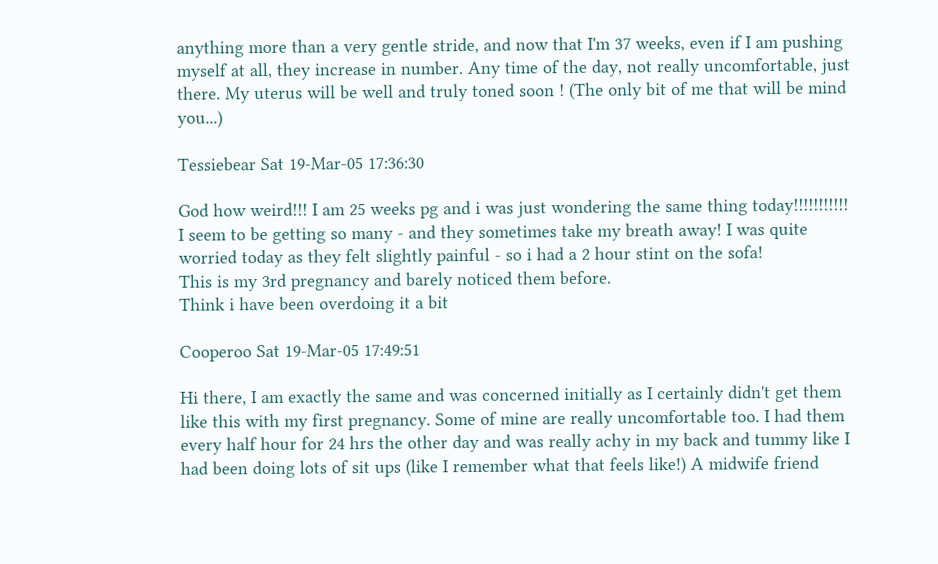anything more than a very gentle stride, and now that I'm 37 weeks, even if I am pushing myself at all, they increase in number. Any time of the day, not really uncomfortable, just there. My uterus will be well and truly toned soon ! (The only bit of me that will be mind you...)

Tessiebear Sat 19-Mar-05 17:36:30

God how weird!!! I am 25 weeks pg and i was just wondering the same thing today!!!!!!!!!!!
I seem to be getting so many - and they sometimes take my breath away! I was quite worried today as they felt slightly painful - so i had a 2 hour stint on the sofa!
This is my 3rd pregnancy and barely noticed them before.
Think i have been overdoing it a bit

Cooperoo Sat 19-Mar-05 17:49:51

Hi there, I am exactly the same and was concerned initially as I certainly didn't get them like this with my first pregnancy. Some of mine are really uncomfortable too. I had them every half hour for 24 hrs the other day and was really achy in my back and tummy like I had been doing lots of sit ups (like I remember what that feels like!) A midwife friend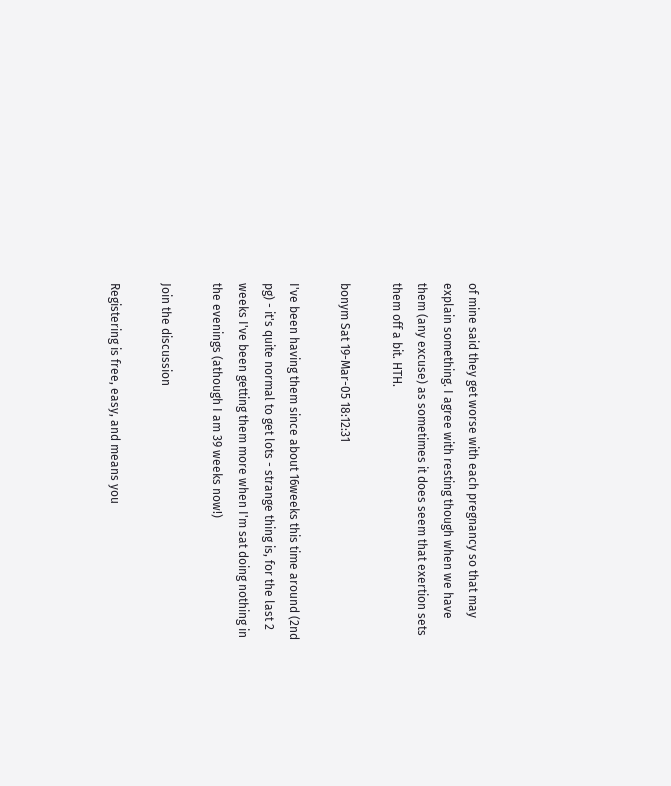of mine said they get worse with each pregnancy so that may explain something. I agree with resting though when we have them (any excuse) as sometimes it does seem that exertion sets them off a bit. HTH.

bonym Sat 19-Mar-05 18:12:31

I've been having them since about 16weeks this time around (2nd pg) - it's quite normal to get lots - strange thing is, for the last 2 weeks I've been getting them more when I'm sat doing nothing in the evenings (athough I am 39 weeks now!)

Join the discussion

Registering is free, easy, and means you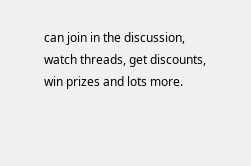can join in the discussion, watch threads, get discounts, win prizes and lots more.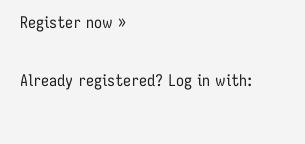Register now »

Already registered? Log in with: